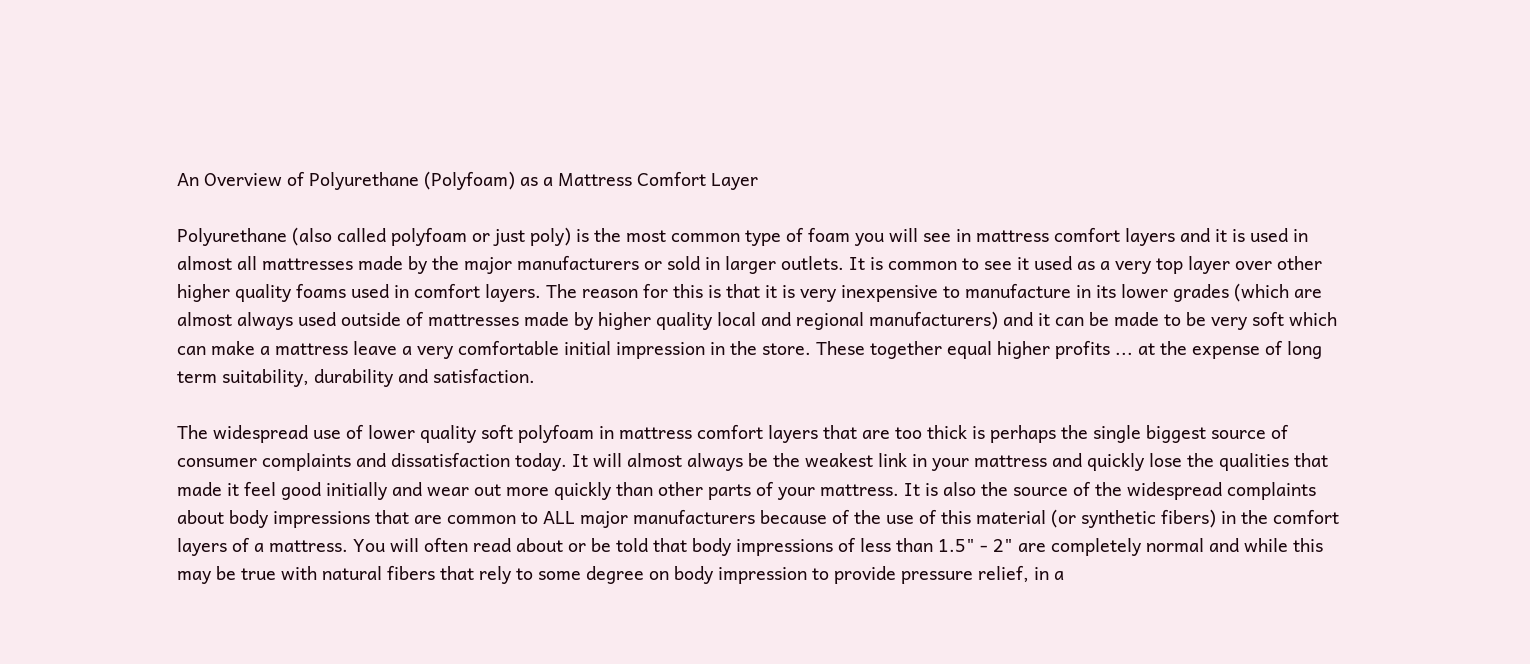An Overview of Polyurethane (Polyfoam) as a Mattress Comfort Layer

Polyurethane (also called polyfoam or just poly) is the most common type of foam you will see in mattress comfort layers and it is used in almost all mattresses made by the major manufacturers or sold in larger outlets. It is common to see it used as a very top layer over other higher quality foams used in comfort layers. The reason for this is that it is very inexpensive to manufacture in its lower grades (which are almost always used outside of mattresses made by higher quality local and regional manufacturers) and it can be made to be very soft which can make a mattress leave a very comfortable initial impression in the store. These together equal higher profits ... at the expense of long term suitability, durability and satisfaction.

The widespread use of lower quality soft polyfoam in mattress comfort layers that are too thick is perhaps the single biggest source of consumer complaints and dissatisfaction today. It will almost always be the weakest link in your mattress and quickly lose the qualities that made it feel good initially and wear out more quickly than other parts of your mattress. It is also the source of the widespread complaints about body impressions that are common to ALL major manufacturers because of the use of this material (or synthetic fibers) in the comfort layers of a mattress. You will often read about or be told that body impressions of less than 1.5" - 2" are completely normal and while this may be true with natural fibers that rely to some degree on body impression to provide pressure relief, in a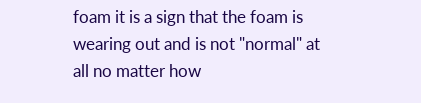foam it is a sign that the foam is wearing out and is not "normal" at all no matter how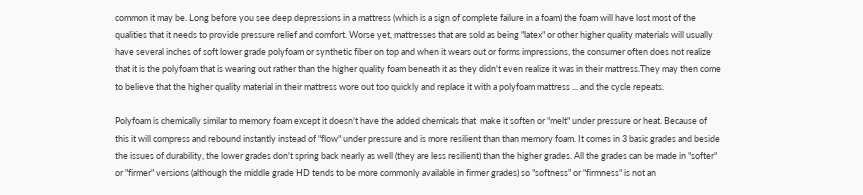common it may be. Long before you see deep depressions in a mattress (which is a sign of complete failure in a foam) the foam will have lost most of the qualities that it needs to provide pressure relief and comfort. Worse yet, mattresses that are sold as being "latex" or other higher quality materials will usually have several inches of soft lower grade polyfoam or synthetic fiber on top and when it wears out or forms impressions, the consumer often does not realize that it is the polyfoam that is wearing out rather than the higher quality foam beneath it as they didn't even realize it was in their mattress.They may then come to believe that the higher quality material in their mattress wore out too quickly and replace it with a polyfoam mattress ... and the cycle repeats.

Polyfoam is chemically similar to memory foam except it doesn't have the added chemicals that  make it soften or "melt" under pressure or heat. Because of this it will compress and rebound instantly instead of "flow" under pressure and is more resilient than than memory foam. It comes in 3 basic grades and beside the issues of durability, the lower grades don't spring back nearly as well (they are less resilient) than the higher grades. All the grades can be made in "softer" or "firmer" versions (although the middle grade HD tends to be more commonly available in firmer grades) so "softness" or "firmness" is not an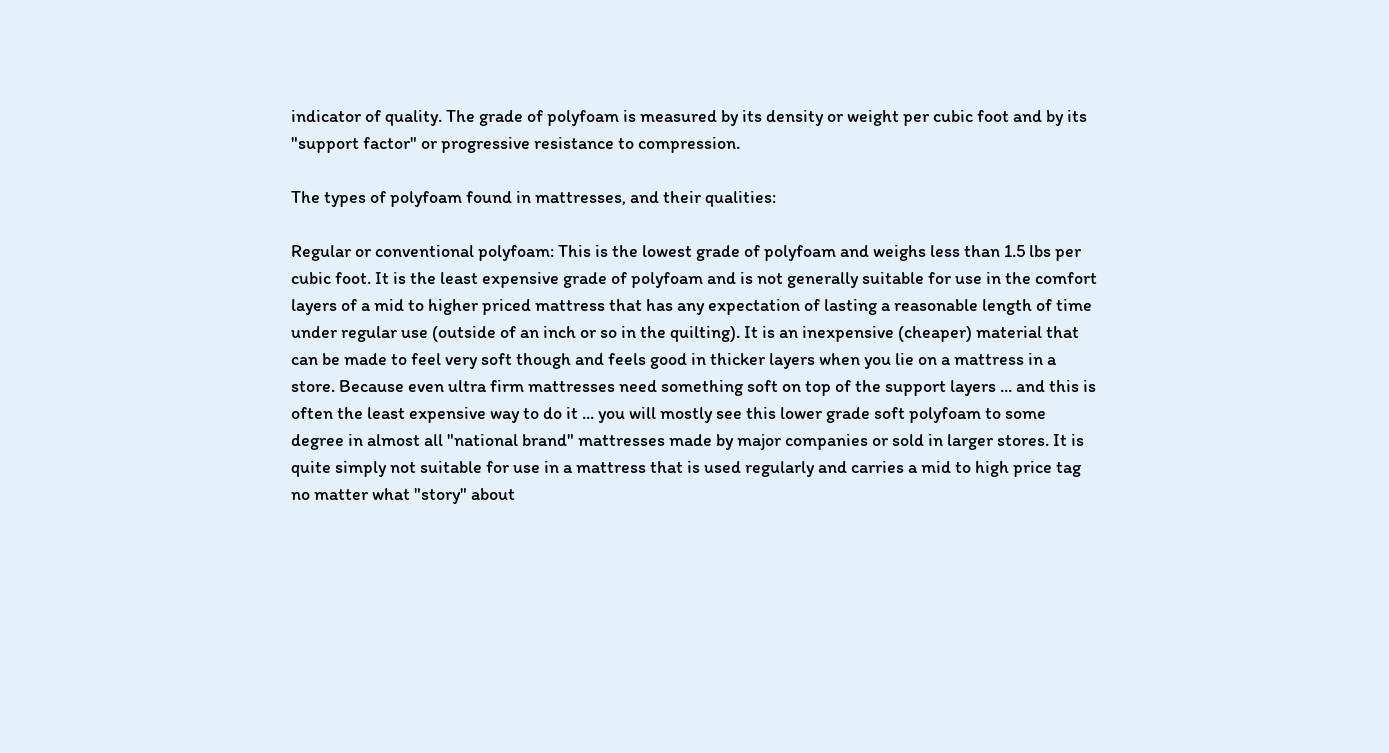indicator of quality. The grade of polyfoam is measured by its density or weight per cubic foot and by its "support factor" or progressive resistance to compression.

The types of polyfoam found in mattresses, and their qualities:

Regular or conventional polyfoam: This is the lowest grade of polyfoam and weighs less than 1.5 lbs per cubic foot. It is the least expensive grade of polyfoam and is not generally suitable for use in the comfort layers of a mid to higher priced mattress that has any expectation of lasting a reasonable length of time under regular use (outside of an inch or so in the quilting). It is an inexpensive (cheaper) material that can be made to feel very soft though and feels good in thicker layers when you lie on a mattress in a store. Because even ultra firm mattresses need something soft on top of the support layers ... and this is often the least expensive way to do it ... you will mostly see this lower grade soft polyfoam to some degree in almost all "national brand" mattresses made by major companies or sold in larger stores. It is quite simply not suitable for use in a mattress that is used regularly and carries a mid to high price tag no matter what "story" about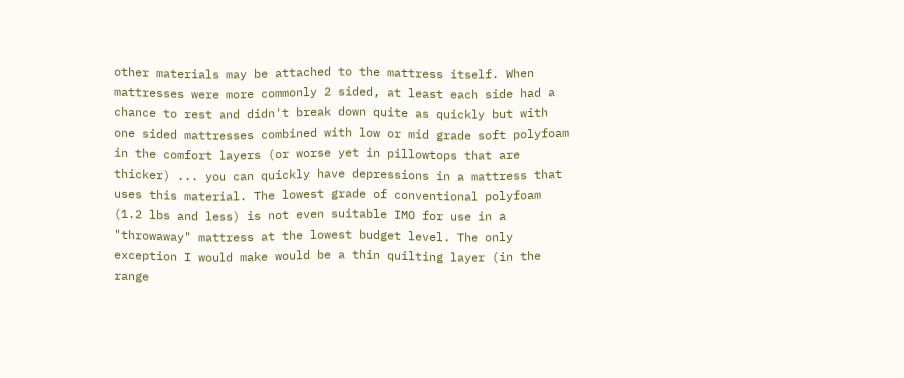other materials may be attached to the mattress itself. When mattresses were more commonly 2 sided, at least each side had a chance to rest and didn't break down quite as quickly but with one sided mattresses combined with low or mid grade soft polyfoam in the comfort layers (or worse yet in pillowtops that are thicker) ... you can quickly have depressions in a mattress that uses this material. The lowest grade of conventional polyfoam (1.2 lbs and less) is not even suitable IMO for use in a "throwaway" mattress at the lowest budget level. The only exception I would make would be a thin quilting layer (in the range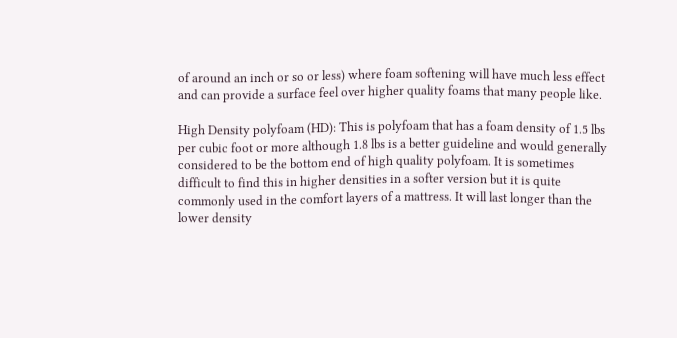of around an inch or so or less) where foam softening will have much less effect and can provide a surface feel over higher quality foams that many people like.

High Density polyfoam (HD): This is polyfoam that has a foam density of 1.5 lbs per cubic foot or more although 1.8 lbs is a better guideline and would generally considered to be the bottom end of high quality polyfoam. It is sometimes difficult to find this in higher densities in a softer version but it is quite commonly used in the comfort layers of a mattress. It will last longer than the lower density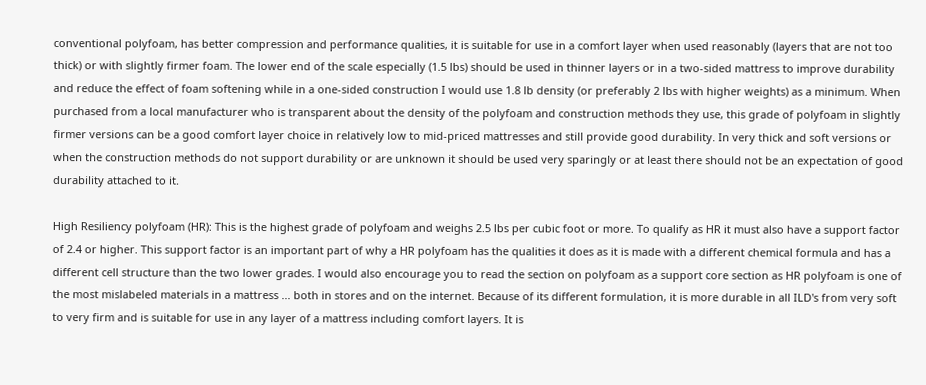conventional polyfoam, has better compression and performance qualities, it is suitable for use in a comfort layer when used reasonably (layers that are not too thick) or with slightly firmer foam. The lower end of the scale especially (1.5 lbs) should be used in thinner layers or in a two-sided mattress to improve durability and reduce the effect of foam softening while in a one-sided construction I would use 1.8 lb density (or preferably 2 lbs with higher weights) as a minimum. When purchased from a local manufacturer who is transparent about the density of the polyfoam and construction methods they use, this grade of polyfoam in slightly firmer versions can be a good comfort layer choice in relatively low to mid-priced mattresses and still provide good durability. In very thick and soft versions or when the construction methods do not support durability or are unknown it should be used very sparingly or at least there should not be an expectation of good durability attached to it.

High Resiliency polyfoam (HR): This is the highest grade of polyfoam and weighs 2.5 lbs per cubic foot or more. To qualify as HR it must also have a support factor of 2.4 or higher. This support factor is an important part of why a HR polyfoam has the qualities it does as it is made with a different chemical formula and has a different cell structure than the two lower grades. I would also encourage you to read the section on polyfoam as a support core section as HR polyfoam is one of the most mislabeled materials in a mattress ... both in stores and on the internet. Because of its different formulation, it is more durable in all ILD's from very soft to very firm and is suitable for use in any layer of a mattress including comfort layers. It is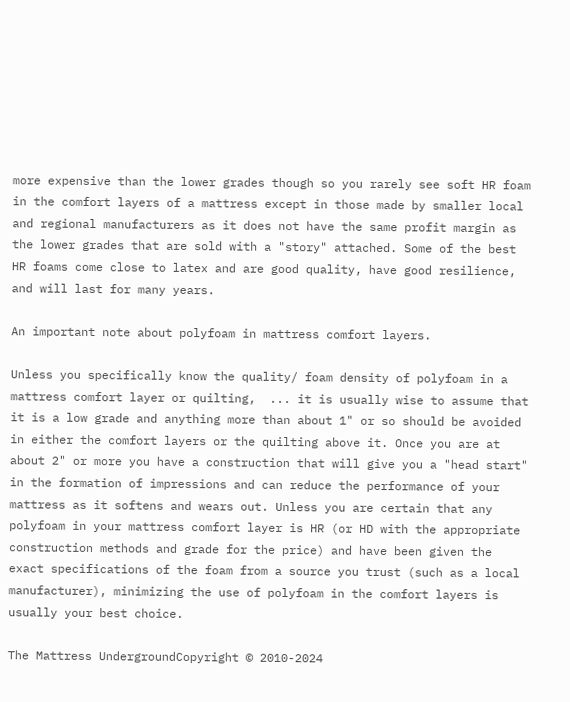more expensive than the lower grades though so you rarely see soft HR foam in the comfort layers of a mattress except in those made by smaller local and regional manufacturers as it does not have the same profit margin as the lower grades that are sold with a "story" attached. Some of the best HR foams come close to latex and are good quality, have good resilience, and will last for many years.

An important note about polyfoam in mattress comfort layers.

Unless you specifically know the quality/ foam density of polyfoam in a mattress comfort layer or quilting,  ... it is usually wise to assume that it is a low grade and anything more than about 1" or so should be avoided in either the comfort layers or the quilting above it. Once you are at about 2" or more you have a construction that will give you a "head start" in the formation of impressions and can reduce the performance of your mattress as it softens and wears out. Unless you are certain that any polyfoam in your mattress comfort layer is HR (or HD with the appropriate construction methods and grade for the price) and have been given the exact specifications of the foam from a source you trust (such as a local manufacturer), minimizing the use of polyfoam in the comfort layers is usually your best choice.

The Mattress UndergroundCopyright © 2010-2024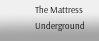The Mattress Underground